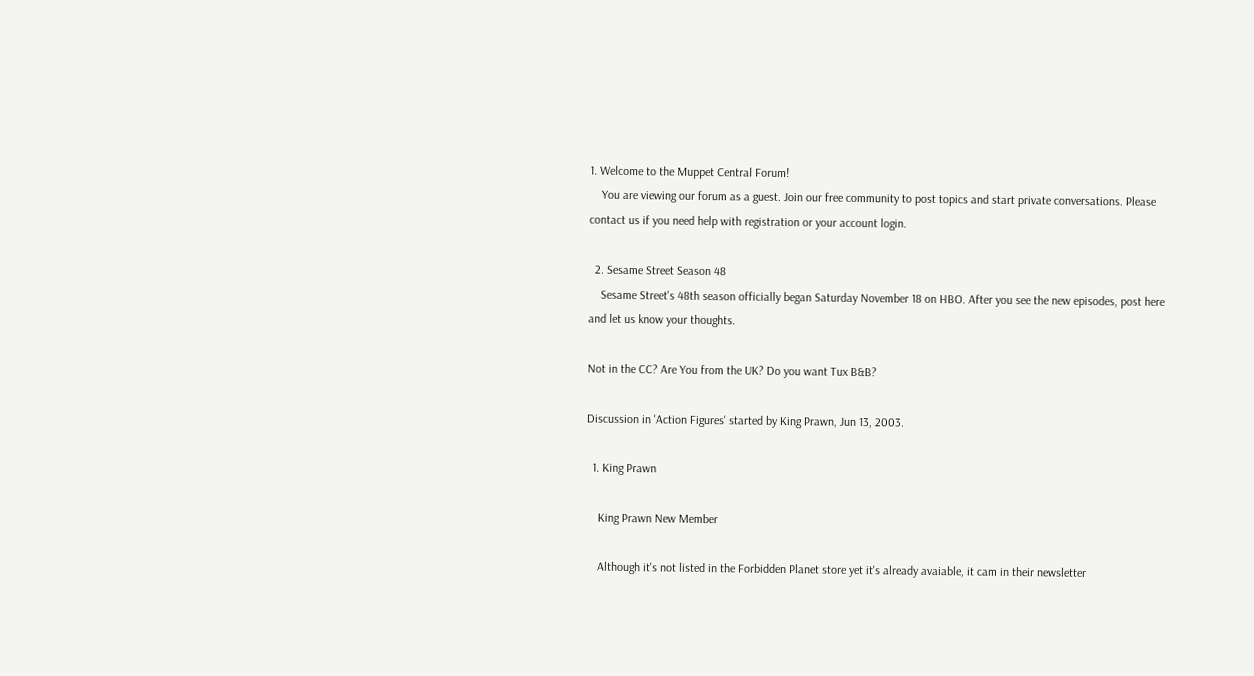1. Welcome to the Muppet Central Forum!
    You are viewing our forum as a guest. Join our free community to post topics and start private conversations. Please contact us if you need help with registration or your account login.

  2. Sesame Street Season 48
    Sesame Street's 48th season officially began Saturday November 18 on HBO. After you see the new episodes, post here and let us know your thoughts.

Not in the CC? Are You from the UK? Do you want Tux B&B?

Discussion in 'Action Figures' started by King Prawn, Jun 13, 2003.

  1. King Prawn

    King Prawn New Member

    Although it's not listed in the Forbidden Planet store yet it's already avaiable, it cam in their newsletter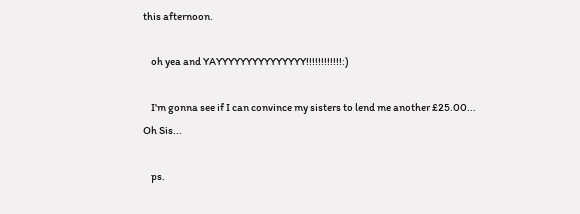this afternoon.

    oh yea and YAYYYYYYYYYYYYYYY!!!!!!!!!!!!:)

    I'm gonna see if I can convince my sisters to lend me another £25.00... Oh Sis...

    ps.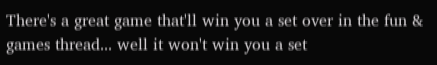There's a great game that'll win you a set over in the fun & games thread... well it won't win you a set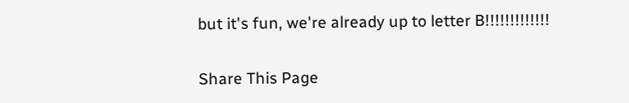but it's fun, we're already up to letter B!!!!!!!!!!!!!

Share This Page